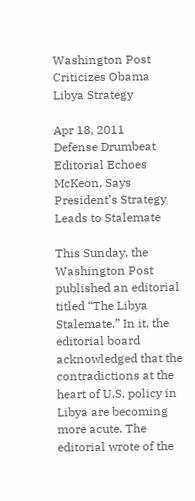Washington Post Criticizes Obama Libya Strategy

Apr 18, 2011
Defense Drumbeat
Editorial Echoes McKeon, Says President’s Strategy Leads to Stalemate

This Sunday, the Washington Post published an editorial titled “The Libya Stalemate.” In it, the editorial board acknowledged that the contradictions at the heart of U.S. policy in Libya are becoming more acute. The editorial wrote of the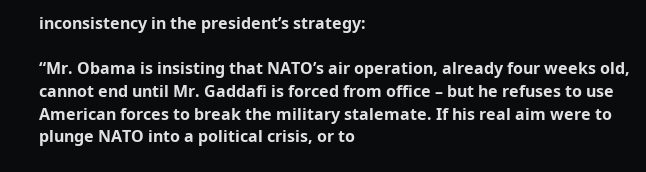inconsistency in the president’s strategy:

“Mr. Obama is insisting that NATO’s air operation, already four weeks old, cannot end until Mr. Gaddafi is forced from office – but he refuses to use American forces to break the military stalemate. If his real aim were to plunge NATO into a political crisis, or to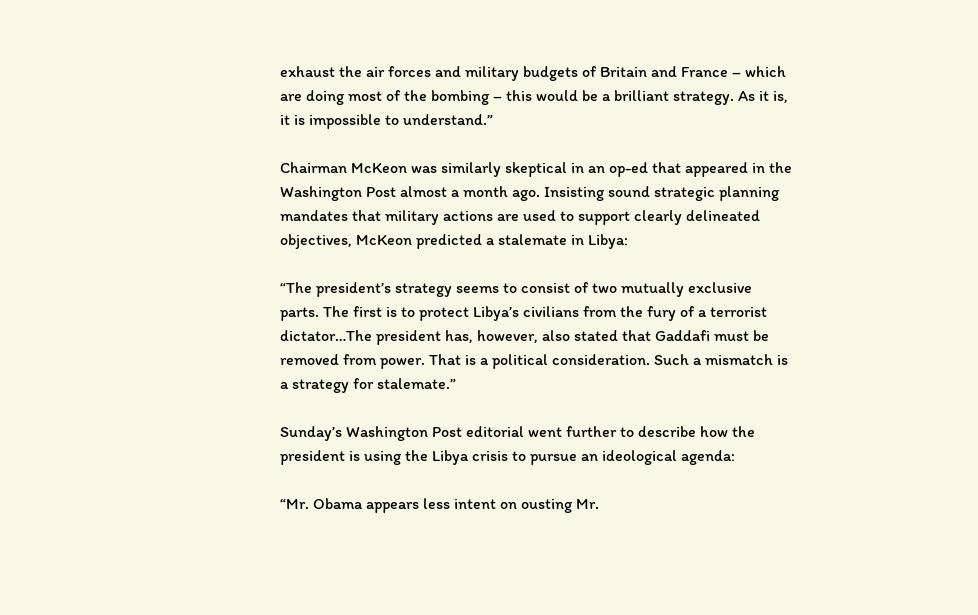exhaust the air forces and military budgets of Britain and France – which are doing most of the bombing – this would be a brilliant strategy. As it is, it is impossible to understand.”

Chairman McKeon was similarly skeptical in an op-ed that appeared in the Washington Post almost a month ago. Insisting sound strategic planning mandates that military actions are used to support clearly delineated objectives, McKeon predicted a stalemate in Libya:

“The president’s strategy seems to consist of two mutually exclusive parts. The first is to protect Libya’s civilians from the fury of a terrorist dictator…The president has, however, also stated that Gaddafi must be removed from power. That is a political consideration. Such a mismatch is a strategy for stalemate.”

Sunday’s Washington Post editorial went further to describe how the president is using the Libya crisis to pursue an ideological agenda:

“Mr. Obama appears less intent on ousting Mr.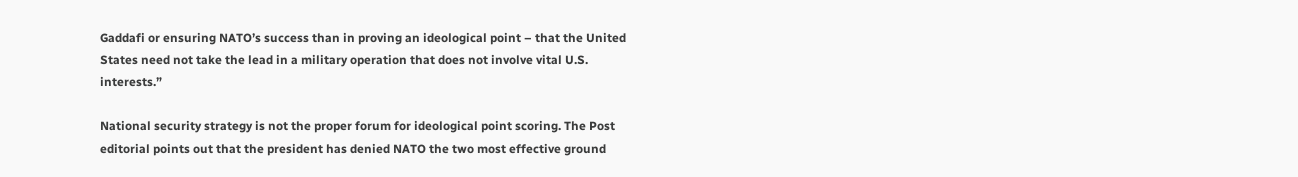Gaddafi or ensuring NATO’s success than in proving an ideological point – that the United States need not take the lead in a military operation that does not involve vital U.S. interests.”

National security strategy is not the proper forum for ideological point scoring. The Post editorial points out that the president has denied NATO the two most effective ground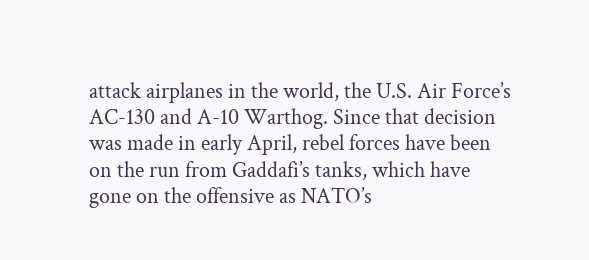attack airplanes in the world, the U.S. Air Force’s AC-130 and A-10 Warthog. Since that decision was made in early April, rebel forces have been on the run from Gaddafi’s tanks, which have gone on the offensive as NATO’s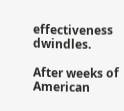effectiveness dwindles.

After weeks of American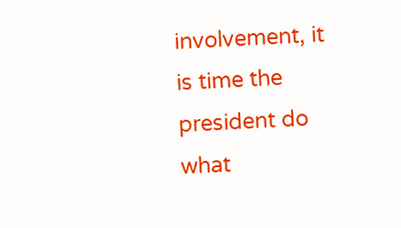involvement, it is time the president do what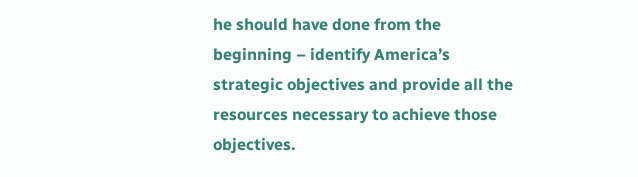he should have done from the beginning – identify America’s strategic objectives and provide all the resources necessary to achieve those objectives.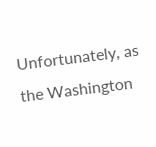Unfortunately, as the Washington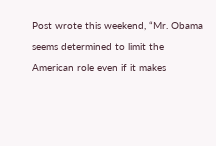Post wrote this weekend, “Mr. Obama seems determined to limit the American role even if it makes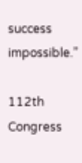success impossible.”

112th Congress